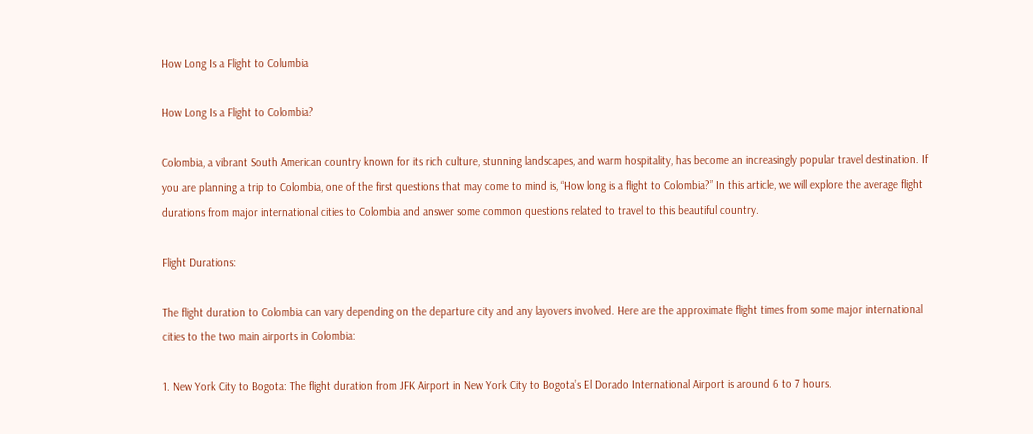How Long Is a Flight to Columbia

How Long Is a Flight to Colombia?

Colombia, a vibrant South American country known for its rich culture, stunning landscapes, and warm hospitality, has become an increasingly popular travel destination. If you are planning a trip to Colombia, one of the first questions that may come to mind is, “How long is a flight to Colombia?” In this article, we will explore the average flight durations from major international cities to Colombia and answer some common questions related to travel to this beautiful country.

Flight Durations:

The flight duration to Colombia can vary depending on the departure city and any layovers involved. Here are the approximate flight times from some major international cities to the two main airports in Colombia:

1. New York City to Bogota: The flight duration from JFK Airport in New York City to Bogota’s El Dorado International Airport is around 6 to 7 hours.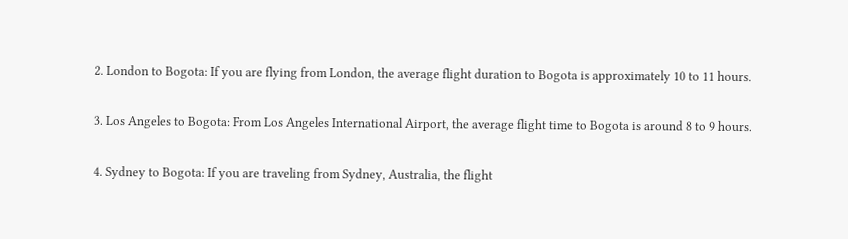2. London to Bogota: If you are flying from London, the average flight duration to Bogota is approximately 10 to 11 hours.

3. Los Angeles to Bogota: From Los Angeles International Airport, the average flight time to Bogota is around 8 to 9 hours.

4. Sydney to Bogota: If you are traveling from Sydney, Australia, the flight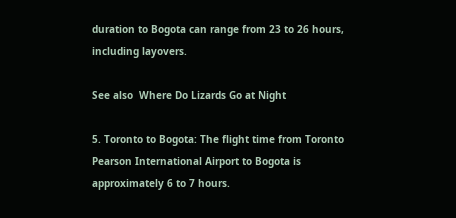duration to Bogota can range from 23 to 26 hours, including layovers.

See also  Where Do Lizards Go at Night

5. Toronto to Bogota: The flight time from Toronto Pearson International Airport to Bogota is approximately 6 to 7 hours.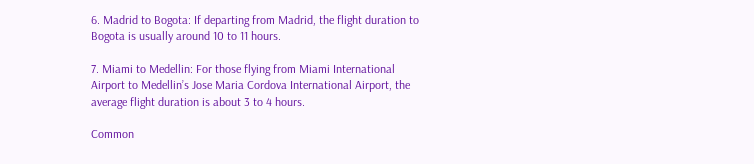6. Madrid to Bogota: If departing from Madrid, the flight duration to Bogota is usually around 10 to 11 hours.

7. Miami to Medellin: For those flying from Miami International Airport to Medellin’s Jose Maria Cordova International Airport, the average flight duration is about 3 to 4 hours.

Common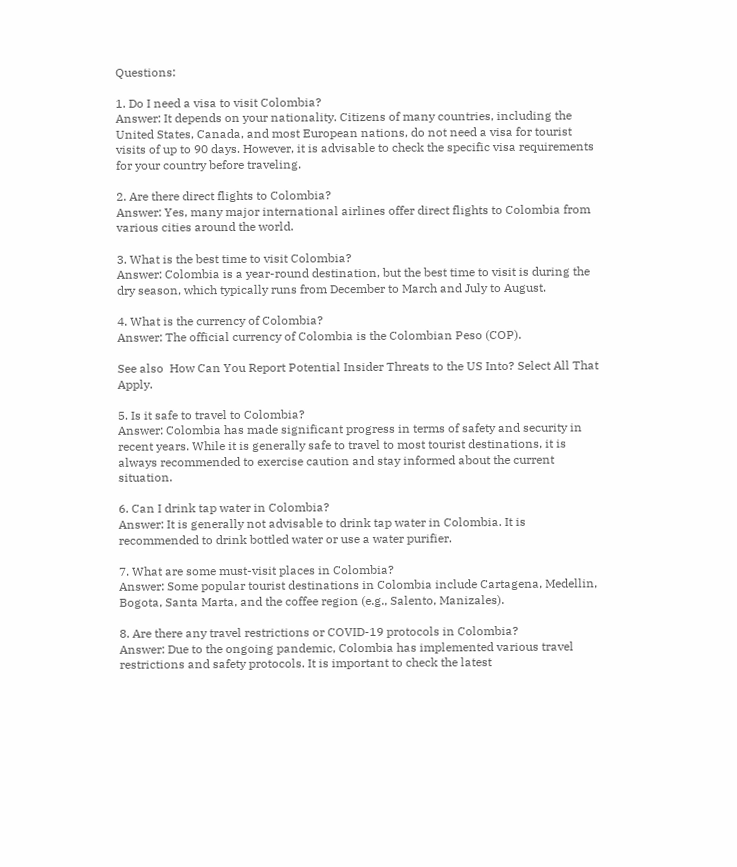Questions:

1. Do I need a visa to visit Colombia?
Answer: It depends on your nationality. Citizens of many countries, including the United States, Canada, and most European nations, do not need a visa for tourist visits of up to 90 days. However, it is advisable to check the specific visa requirements for your country before traveling.

2. Are there direct flights to Colombia?
Answer: Yes, many major international airlines offer direct flights to Colombia from various cities around the world.

3. What is the best time to visit Colombia?
Answer: Colombia is a year-round destination, but the best time to visit is during the dry season, which typically runs from December to March and July to August.

4. What is the currency of Colombia?
Answer: The official currency of Colombia is the Colombian Peso (COP).

See also  How Can You Report Potential Insider Threats to the US Into? Select All That Apply.

5. Is it safe to travel to Colombia?
Answer: Colombia has made significant progress in terms of safety and security in recent years. While it is generally safe to travel to most tourist destinations, it is always recommended to exercise caution and stay informed about the current situation.

6. Can I drink tap water in Colombia?
Answer: It is generally not advisable to drink tap water in Colombia. It is recommended to drink bottled water or use a water purifier.

7. What are some must-visit places in Colombia?
Answer: Some popular tourist destinations in Colombia include Cartagena, Medellin, Bogota, Santa Marta, and the coffee region (e.g., Salento, Manizales).

8. Are there any travel restrictions or COVID-19 protocols in Colombia?
Answer: Due to the ongoing pandemic, Colombia has implemented various travel restrictions and safety protocols. It is important to check the latest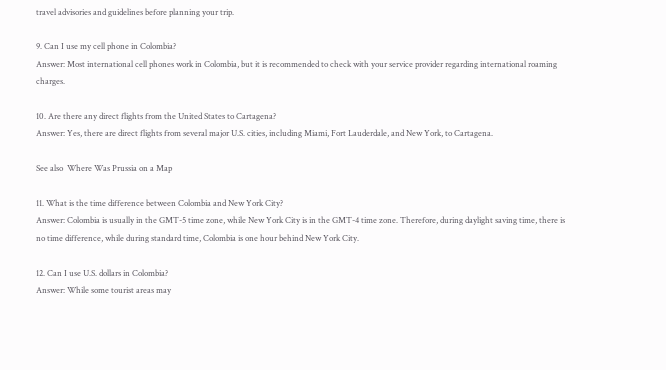travel advisories and guidelines before planning your trip.

9. Can I use my cell phone in Colombia?
Answer: Most international cell phones work in Colombia, but it is recommended to check with your service provider regarding international roaming charges.

10. Are there any direct flights from the United States to Cartagena?
Answer: Yes, there are direct flights from several major U.S. cities, including Miami, Fort Lauderdale, and New York, to Cartagena.

See also  Where Was Prussia on a Map

11. What is the time difference between Colombia and New York City?
Answer: Colombia is usually in the GMT-5 time zone, while New York City is in the GMT-4 time zone. Therefore, during daylight saving time, there is no time difference, while during standard time, Colombia is one hour behind New York City.

12. Can I use U.S. dollars in Colombia?
Answer: While some tourist areas may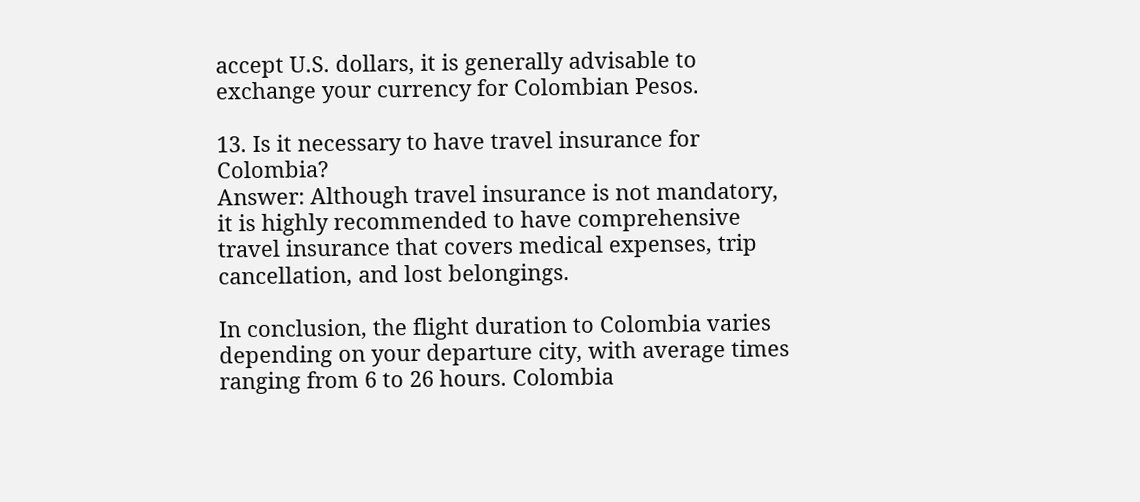accept U.S. dollars, it is generally advisable to exchange your currency for Colombian Pesos.

13. Is it necessary to have travel insurance for Colombia?
Answer: Although travel insurance is not mandatory, it is highly recommended to have comprehensive travel insurance that covers medical expenses, trip cancellation, and lost belongings.

In conclusion, the flight duration to Colombia varies depending on your departure city, with average times ranging from 6 to 26 hours. Colombia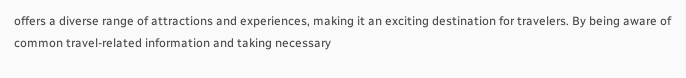offers a diverse range of attractions and experiences, making it an exciting destination for travelers. By being aware of common travel-related information and taking necessary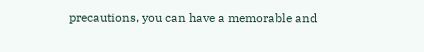precautions, you can have a memorable and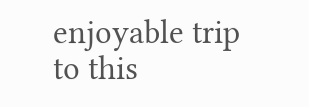enjoyable trip to this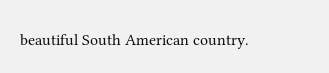beautiful South American country.